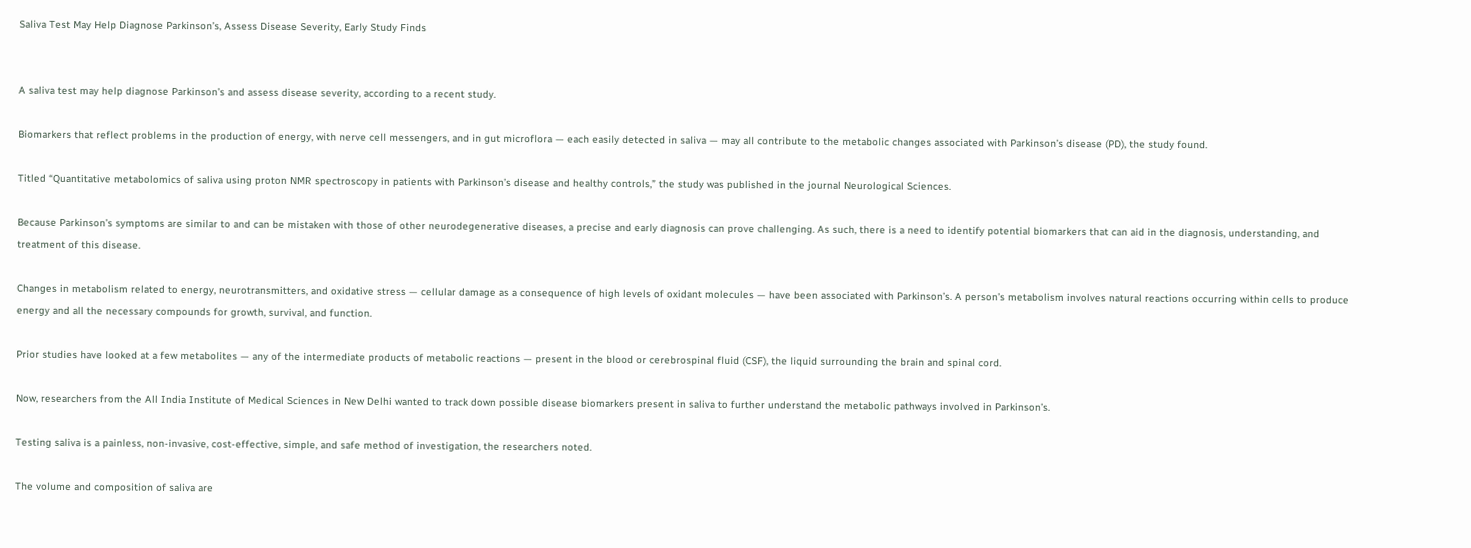Saliva Test May Help Diagnose Parkinson’s, Assess Disease Severity, Early Study Finds


A saliva test may help diagnose Parkinson’s and assess disease severity, according to a recent study.

Biomarkers that reflect problems in the production of energy, with nerve cell messengers, and in gut microflora — each easily detected in saliva — may all contribute to the metabolic changes associated with Parkinson’s disease (PD), the study found.

Titled “Quantitative metabolomics of saliva using proton NMR spectroscopy in patients with Parkinson’s disease and healthy controls,” the study was published in the journal Neurological Sciences.

Because Parkinson’s symptoms are similar to and can be mistaken with those of other neurodegenerative diseases, a precise and early diagnosis can prove challenging. As such, there is a need to identify potential biomarkers that can aid in the diagnosis, understanding, and treatment of this disease.

Changes in metabolism related to energy, neurotransmitters, and oxidative stress — cellular damage as a consequence of high levels of oxidant molecules — have been associated with Parkinson’s. A person’s metabolism involves natural reactions occurring within cells to produce energy and all the necessary compounds for growth, survival, and function.

Prior studies have looked at a few metabolites — any of the intermediate products of metabolic reactions — present in the blood or cerebrospinal fluid (CSF), the liquid surrounding the brain and spinal cord.

Now, researchers from the All India Institute of Medical Sciences in New Delhi wanted to track down possible disease biomarkers present in saliva to further understand the metabolic pathways involved in Parkinson’s.

Testing saliva is a painless, non-invasive, cost-effective, simple, and safe method of investigation, the researchers noted.

The volume and composition of saliva are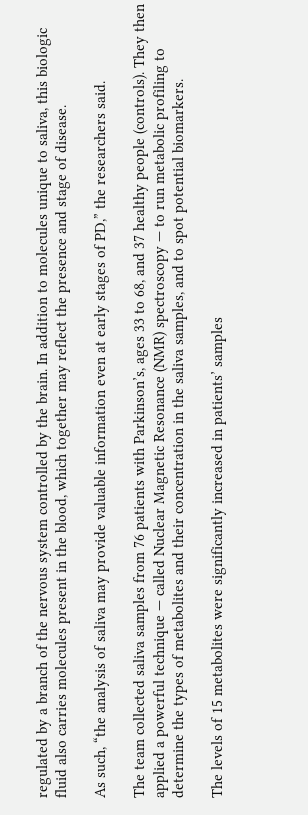regulated by a branch of the nervous system controlled by the brain. In addition to molecules unique to saliva, this biologic fluid also carries molecules present in the blood, which together may reflect the presence and stage of disease.

As such, “the analysis of saliva may provide valuable information even at early stages of PD,” the researchers said.

The team collected saliva samples from 76 patients with Parkinson’s, ages 33 to 68, and 37 healthy people (controls). They then applied a powerful technique — called Nuclear Magnetic Resonance (NMR) spectroscopy — to run metabolic profiling to determine the types of metabolites and their concentration in the saliva samples, and to spot potential biomarkers.

The levels of 15 metabolites were significantly increased in patients’ samples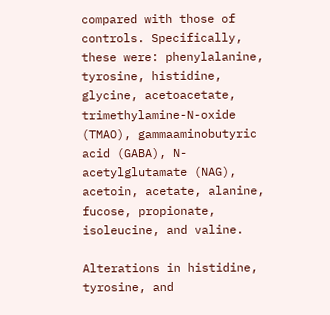compared with those of controls. Specifically, these were: phenylalanine, tyrosine, histidine, glycine, acetoacetate, trimethylamine-N-oxide (TMAO), gammaaminobutyric acid (GABA), N-acetylglutamate (NAG), acetoin, acetate, alanine, fucose, propionate, isoleucine, and valine.

Alterations in histidine, tyrosine, and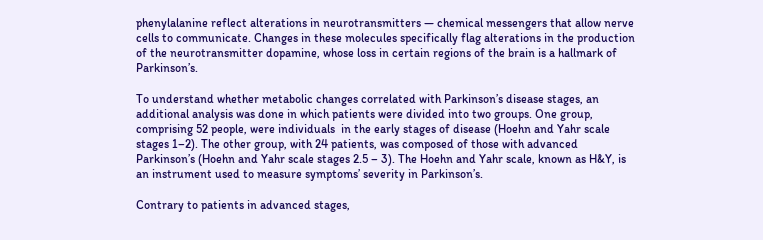phenylalanine reflect alterations in neurotransmitters — chemical messengers that allow nerve cells to communicate. Changes in these molecules specifically flag alterations in the production of the neurotransmitter dopamine, whose loss in certain regions of the brain is a hallmark of Parkinson’s.

To understand whether metabolic changes correlated with Parkinson’s disease stages, an additional analysis was done in which patients were divided into two groups. One group, comprising 52 people, were individuals  in the early stages of disease (Hoehn and Yahr scale stages 1–2). The other group, with 24 patients, was composed of those with advanced Parkinson’s (Hoehn and Yahr scale stages 2.5 – 3). The Hoehn and Yahr scale, known as H&Y, is an instrument used to measure symptoms’ severity in Parkinson’s.

Contrary to patients in advanced stages,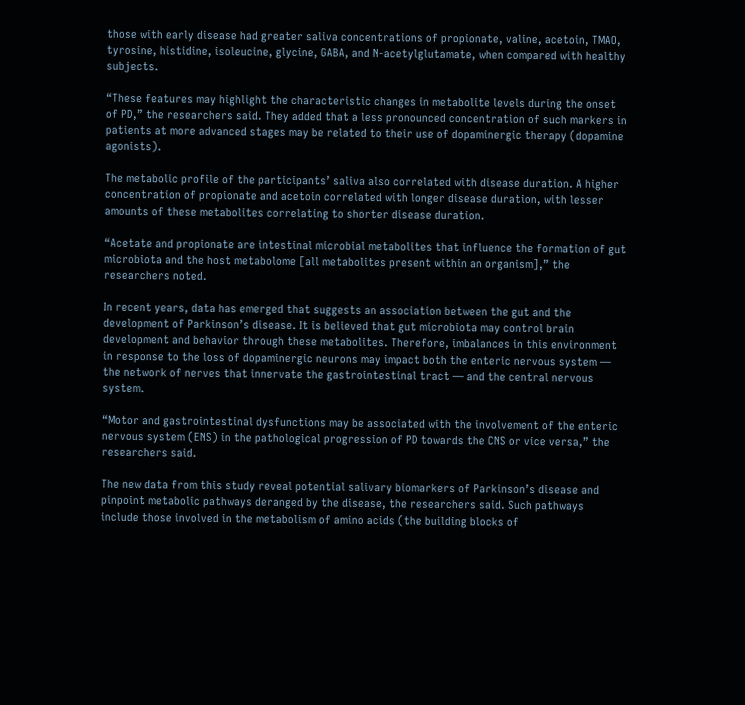those with early disease had greater saliva concentrations of propionate, valine, acetoin, TMAO, tyrosine, histidine, isoleucine, glycine, GABA, and N-acetylglutamate, when compared with healthy subjects.

“These features may highlight the characteristic changes in metabolite levels during the onset of PD,” the researchers said. They added that a less pronounced concentration of such markers in patients at more advanced stages may be related to their use of dopaminergic therapy (dopamine agonists).

The metabolic profile of the participants’ saliva also correlated with disease duration. A higher concentration of propionate and acetoin correlated with longer disease duration, with lesser amounts of these metabolites correlating to shorter disease duration.

“Acetate and propionate are intestinal microbial metabolites that influence the formation of gut microbiota and the host metabolome [all metabolites present within an organism],” the researchers noted.

In recent years, data has emerged that suggests an association between the gut and the development of Parkinson’s disease. It is believed that gut microbiota may control brain development and behavior through these metabolites. Therefore, imbalances in this environment in response to the loss of dopaminergic neurons may impact both the enteric nervous system — the network of nerves that innervate the gastrointestinal tract — and the central nervous system.

“Motor and gastrointestinal dysfunctions may be associated with the involvement of the enteric nervous system (ENS) in the pathological progression of PD towards the CNS or vice versa,” the researchers said.

The new data from this study reveal potential salivary biomarkers of Parkinson’s disease and pinpoint metabolic pathways deranged by the disease, the researchers said. Such pathways include those involved in the metabolism of amino acids (the building blocks of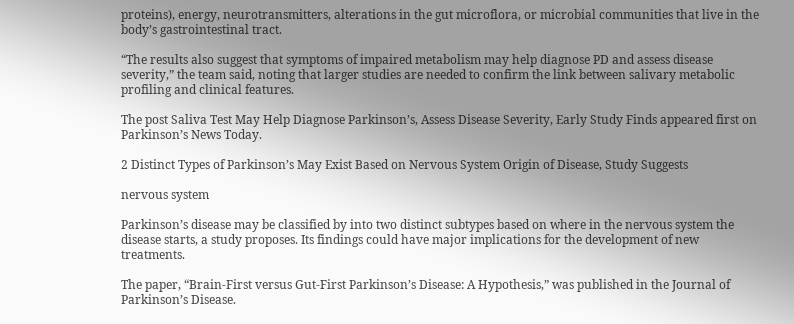proteins), energy, neurotransmitters, alterations in the gut microflora, or microbial communities that live in the body’s gastrointestinal tract.

“The results also suggest that symptoms of impaired metabolism may help diagnose PD and assess disease severity,” the team said, noting that larger studies are needed to confirm the link between salivary metabolic profiling and clinical features.

The post Saliva Test May Help Diagnose Parkinson’s, Assess Disease Severity, Early Study Finds appeared first on Parkinson’s News Today.

2 Distinct Types of Parkinson’s May Exist Based on Nervous System Origin of Disease, Study Suggests

nervous system

Parkinson’s disease may be classified by into two distinct subtypes based on where in the nervous system the disease starts, a study proposes. Its findings could have major implications for the development of new treatments.

The paper, “Brain-First versus Gut-First Parkinson’s Disease: A Hypothesis,” was published in the Journal of Parkinson’s Disease.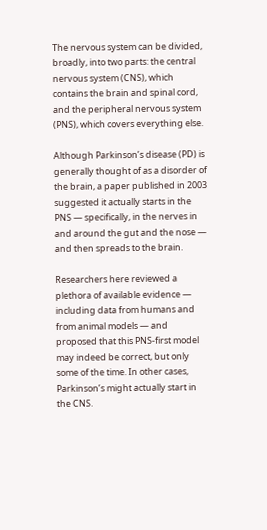The nervous system can be divided, broadly, into two parts: the central nervous system (CNS), which contains the brain and spinal cord, and the peripheral nervous system (PNS), which covers everything else.

Although Parkinson’s disease (PD) is generally thought of as a disorder of the brain, a paper published in 2003 suggested it actually starts in the PNS — specifically, in the nerves in and around the gut and the nose — and then spreads to the brain.

Researchers here reviewed a plethora of available evidence — including data from humans and from animal models — and proposed that this PNS-first model may indeed be correct, but only some of the time. In other cases, Parkinson’s might actually start in the CNS.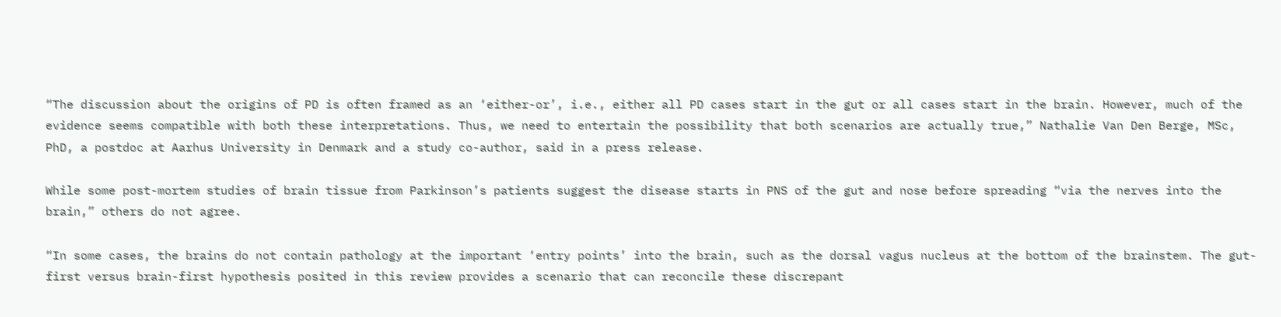“The discussion about the origins of PD is often framed as an ‘either-or’, i.e., either all PD cases start in the gut or all cases start in the brain. However, much of the evidence seems compatible with both these interpretations. Thus, we need to entertain the possibility that both scenarios are actually true,” Nathalie Van Den Berge, MSc, PhD, a postdoc at Aarhus University in Denmark and a study co-author, said in a press release.

While some post-mortem studies of brain tissue from Parkinson’s patients suggest the disease starts in PNS of the gut and nose before spreading “via the nerves into the brain,” others do not agree.

“In some cases, the brains do not contain pathology at the important ‘entry points’ into the brain, such as the dorsal vagus nucleus at the bottom of the brainstem. The gut-first versus brain-first hypothesis posited in this review provides a scenario that can reconcile these discrepant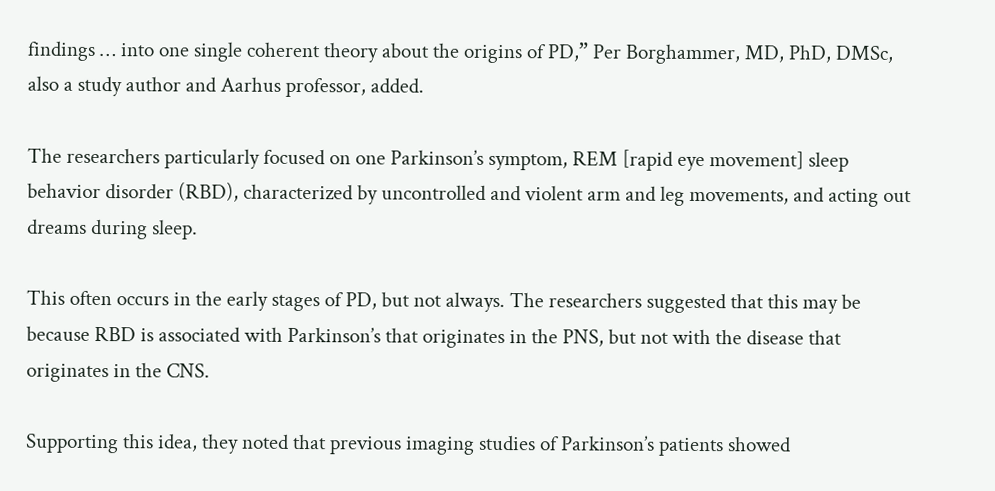findings … into one single coherent theory about the origins of PD,” Per Borghammer, MD, PhD, DMSc, also a study author and Aarhus professor, added.

The researchers particularly focused on one Parkinson’s symptom, REM [rapid eye movement] sleep behavior disorder (RBD), characterized by uncontrolled and violent arm and leg movements, and acting out dreams during sleep.

This often occurs in the early stages of PD, but not always. The researchers suggested that this may be because RBD is associated with Parkinson’s that originates in the PNS, but not with the disease that originates in the CNS.

Supporting this idea, they noted that previous imaging studies of Parkinson’s patients showed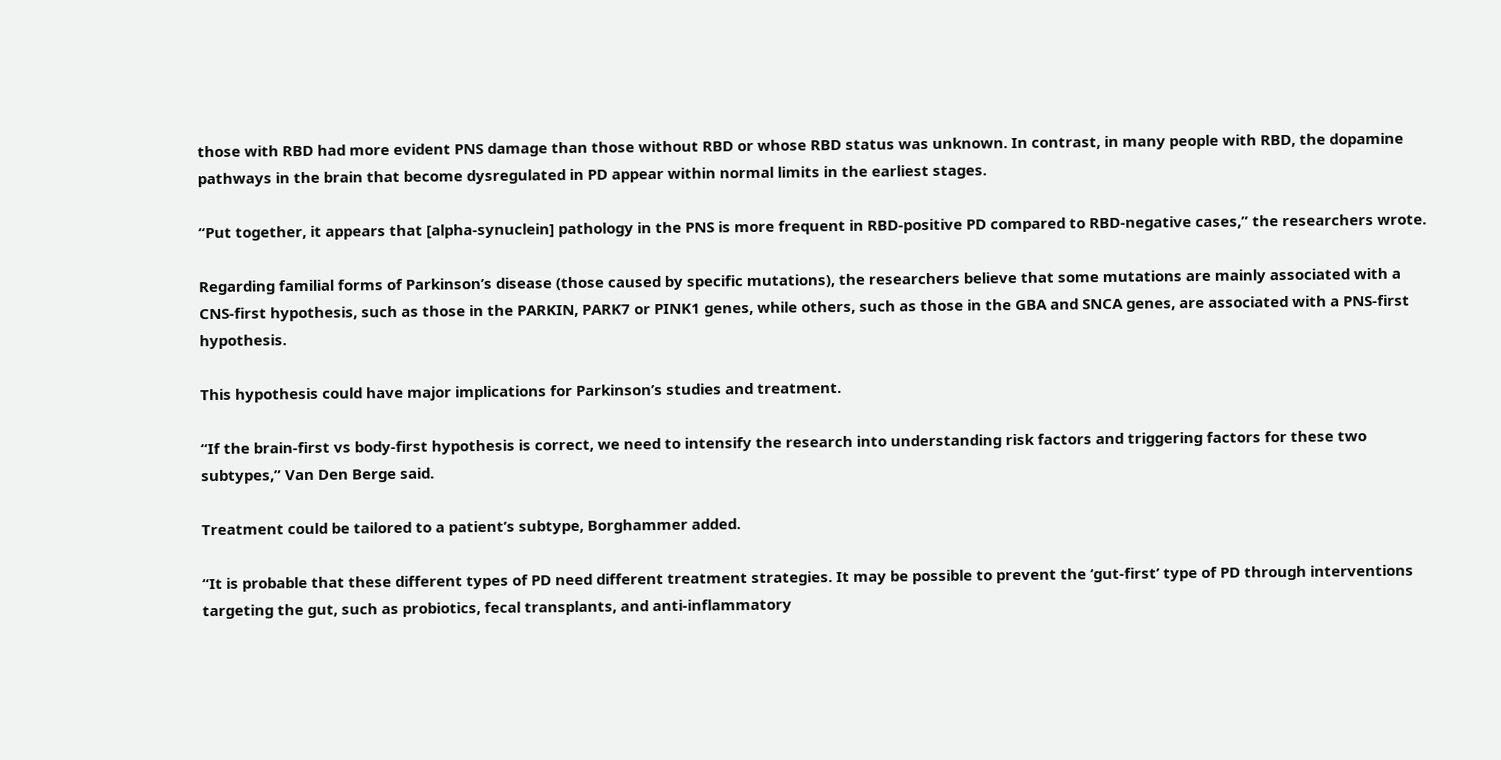those with RBD had more evident PNS damage than those without RBD or whose RBD status was unknown. In contrast, in many people with RBD, the dopamine pathways in the brain that become dysregulated in PD appear within normal limits in the earliest stages.

“Put together, it appears that [alpha-synuclein] pathology in the PNS is more frequent in RBD-positive PD compared to RBD-negative cases,” the researchers wrote.

Regarding familial forms of Parkinson’s disease (those caused by specific mutations), the researchers believe that some mutations are mainly associated with a CNS-first hypothesis, such as those in the PARKIN, PARK7 or PINK1 genes, while others, such as those in the GBA and SNCA genes, are associated with a PNS-first hypothesis.

This hypothesis could have major implications for Parkinson’s studies and treatment.

“If the brain-first vs body-first hypothesis is correct, we need to intensify the research into understanding risk factors and triggering factors for these two subtypes,” Van Den Berge said.

Treatment could be tailored to a patient’s subtype, Borghammer added.

“It is probable that these different types of PD need different treatment strategies. It may be possible to prevent the ‘gut-first’ type of PD through interventions targeting the gut, such as probiotics, fecal transplants, and anti-inflammatory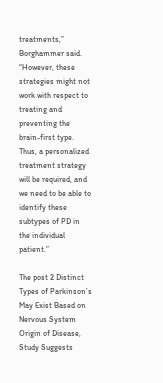treatments,” Borghammer said. “However, these strategies might not work with respect to treating and preventing the brain-first type. Thus, a personalized treatment strategy will be required, and we need to be able to identify these subtypes of PD in the individual patient.”

The post 2 Distinct Types of Parkinson’s May Exist Based on Nervous System Origin of Disease, Study Suggests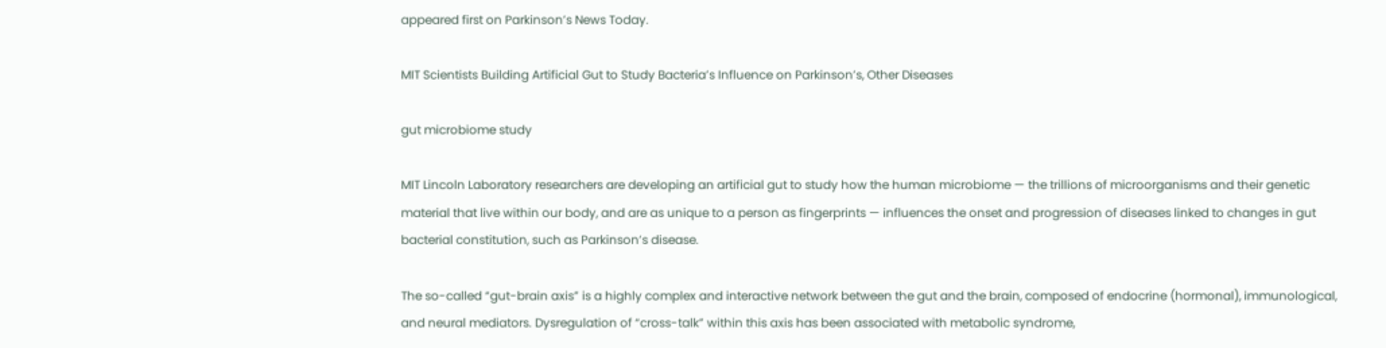appeared first on Parkinson’s News Today.

MIT Scientists Building Artificial Gut to Study Bacteria’s Influence on Parkinson’s, Other Diseases

gut microbiome study

MIT Lincoln Laboratory researchers are developing an artificial gut to study how the human microbiome — the trillions of microorganisms and their genetic material that live within our body, and are as unique to a person as fingerprints — influences the onset and progression of diseases linked to changes in gut bacterial constitution, such as Parkinson’s disease.

The so-called “gut-brain axis” is a highly complex and interactive network between the gut and the brain, composed of endocrine (hormonal), immunological, and neural mediators. Dysregulation of “cross-talk” within this axis has been associated with metabolic syndrome,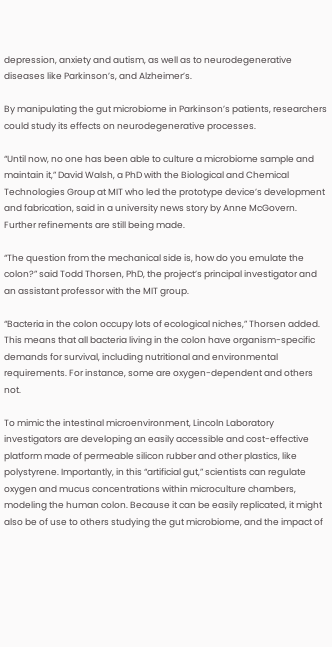depression, anxiety and autism, as well as to neurodegenerative diseases like Parkinson’s, and Alzheimer’s.

By manipulating the gut microbiome in Parkinson’s patients, researchers could study its effects on neurodegenerative processes.

“Until now, no one has been able to culture a microbiome sample and maintain it,” David Walsh, a PhD with the Biological and Chemical Technologies Group at MIT who led the prototype device’s development and fabrication, said in a university news story by Anne McGovern. Further refinements are still being made.

“The question from the mechanical side is, how do you emulate the colon?” said Todd Thorsen, PhD, the project’s principal investigator and an assistant professor with the MIT group.

“Bacteria in the colon occupy lots of ecological niches,” Thorsen added. This means that all bacteria living in the colon have organism-specific demands for survival, including nutritional and environmental requirements. For instance, some are oxygen-dependent and others not.

To mimic the intestinal microenvironment, Lincoln Laboratory investigators are developing an easily accessible and cost-effective platform made of permeable silicon rubber and other plastics, like polystyrene. Importantly, in this “artificial gut,” scientists can regulate oxygen and mucus concentrations within microculture chambers, modeling the human colon. Because it can be easily replicated, it might also be of use to others studying the gut microbiome, and the impact of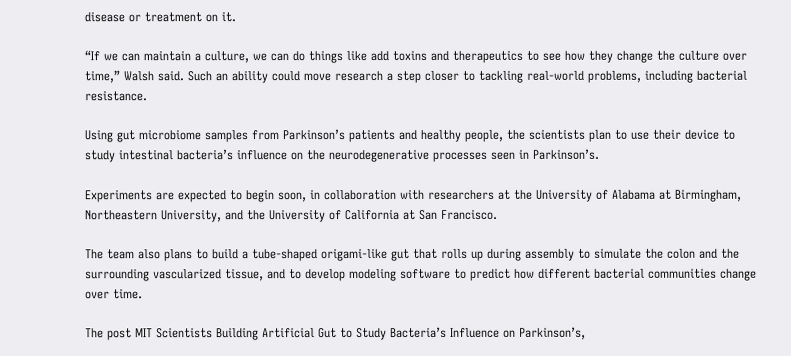disease or treatment on it.

“If we can maintain a culture, we can do things like add toxins and therapeutics to see how they change the culture over time,” Walsh said. Such an ability could move research a step closer to tackling real-world problems, including bacterial resistance.

Using gut microbiome samples from Parkinson’s patients and healthy people, the scientists plan to use their device to study intestinal bacteria’s influence on the neurodegenerative processes seen in Parkinson’s.

Experiments are expected to begin soon, in collaboration with researchers at the University of Alabama at Birmingham, Northeastern University, and the University of California at San Francisco.

The team also plans to build a tube-shaped origami-like gut that rolls up during assembly to simulate the colon and the surrounding vascularized tissue, and to develop modeling software to predict how different bacterial communities change over time.

The post MIT Scientists Building Artificial Gut to Study Bacteria’s Influence on Parkinson’s,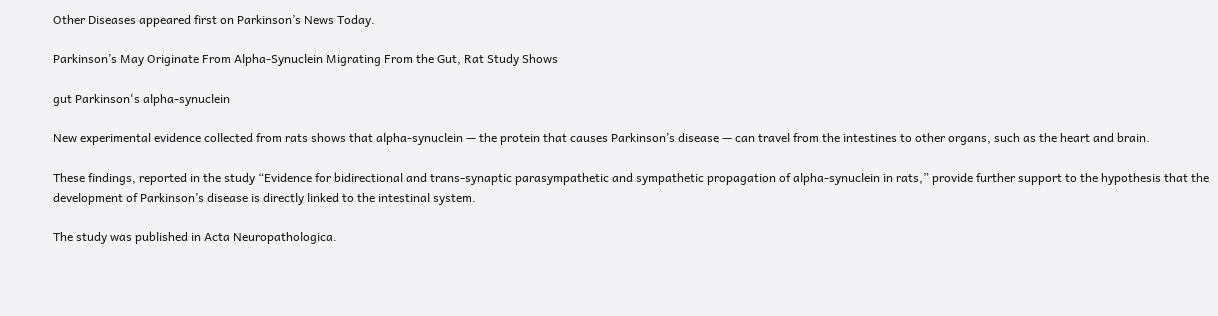Other Diseases appeared first on Parkinson’s News Today.

Parkinson’s May Originate From Alpha-Synuclein Migrating From the Gut, Rat Study Shows

gut Parkinson's alpha-synuclein

New experimental evidence collected from rats shows that alpha-synuclein — the protein that causes Parkinson’s disease — can travel from the intestines to other organs, such as the heart and brain.

These findings, reported in the study “Evidence for bidirectional and trans-synaptic parasympathetic and sympathetic propagation of alpha-synuclein in rats,” provide further support to the hypothesis that the development of Parkinson’s disease is directly linked to the intestinal system.

The study was published in Acta Neuropathologica.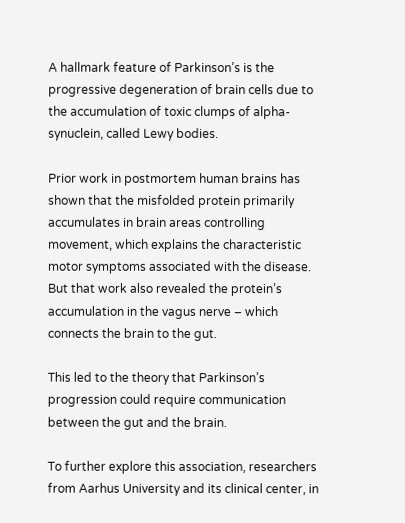A hallmark feature of Parkinson’s is the progressive degeneration of brain cells due to the accumulation of toxic clumps of alpha-synuclein, called Lewy bodies.

Prior work in postmortem human brains has shown that the misfolded protein primarily accumulates in brain areas controlling movement, which explains the characteristic motor symptoms associated with the disease. But that work also revealed the protein’s accumulation in the vagus nerve – which connects the brain to the gut.

This led to the theory that Parkinson’s progression could require communication between the gut and the brain.

To further explore this association, researchers from Aarhus University and its clinical center, in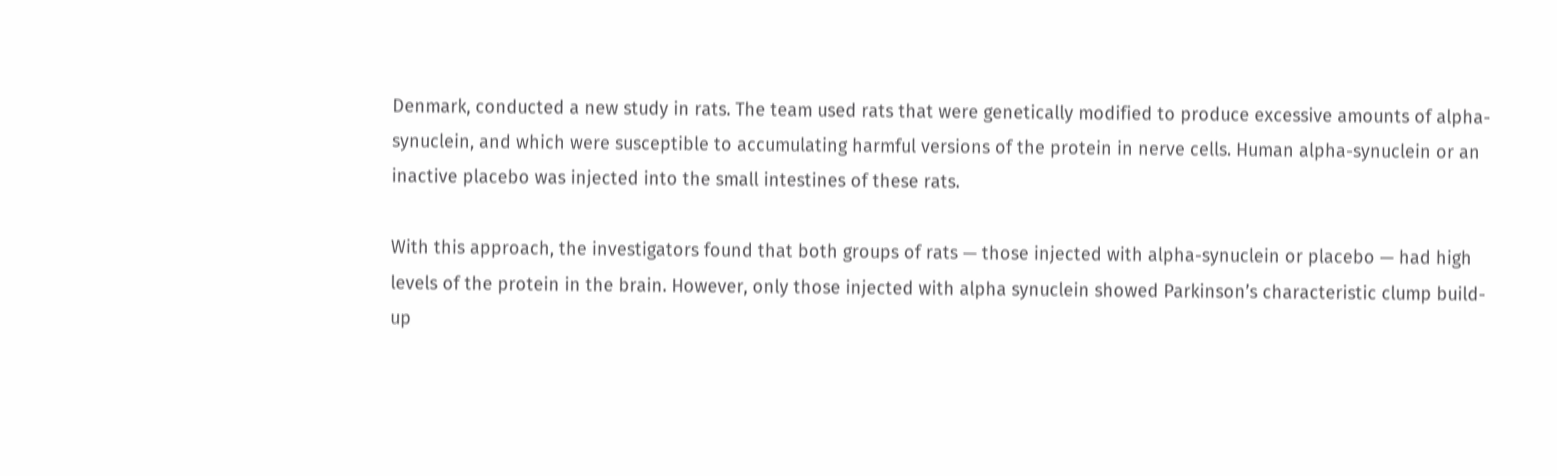Denmark, conducted a new study in rats. The team used rats that were genetically modified to produce excessive amounts of alpha-synuclein, and which were susceptible to accumulating harmful versions of the protein in nerve cells. Human alpha-synuclein or an inactive placebo was injected into the small intestines of these rats.

With this approach, the investigators found that both groups of rats — those injected with alpha-synuclein or placebo — had high levels of the protein in the brain. However, only those injected with alpha synuclein showed Parkinson’s characteristic clump build-up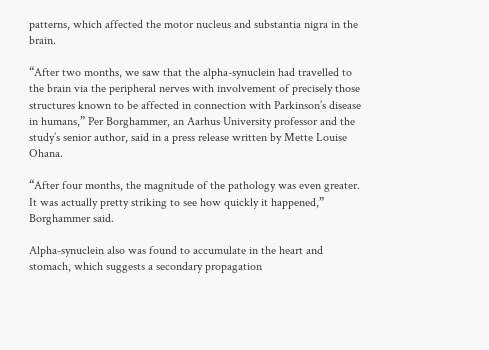patterns, which affected the motor nucleus and substantia nigra in the brain.

“After two months, we saw that the alpha-synuclein had travelled to the brain via the peripheral nerves with involvement of precisely those structures known to be affected in connection with Parkinson’s disease in humans,” Per Borghammer, an Aarhus University professor and the study’s senior author, said in a press release written by Mette Louise Ohana.

“After four months, the magnitude of the pathology was even greater. It was actually pretty striking to see how quickly it happened,” Borghammer said.

Alpha-synuclein also was found to accumulate in the heart and stomach, which suggests a secondary propagation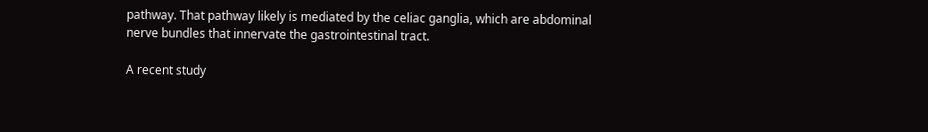pathway. That pathway likely is mediated by the celiac ganglia, which are abdominal nerve bundles that innervate the gastrointestinal tract.

A recent study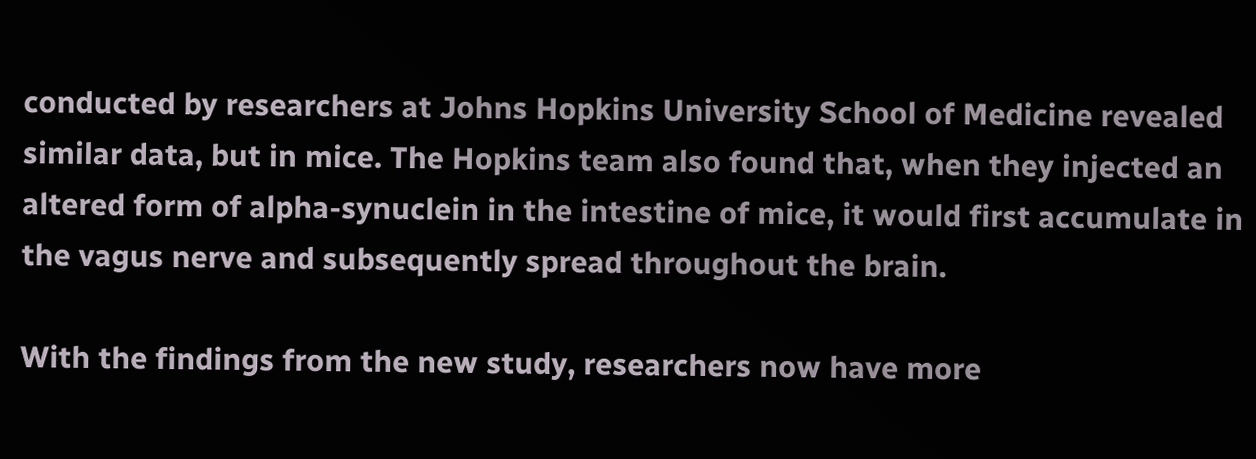conducted by researchers at Johns Hopkins University School of Medicine revealed similar data, but in mice. The Hopkins team also found that, when they injected an altered form of alpha-synuclein in the intestine of mice, it would first accumulate in the vagus nerve and subsequently spread throughout the brain.

With the findings from the new study, researchers now have more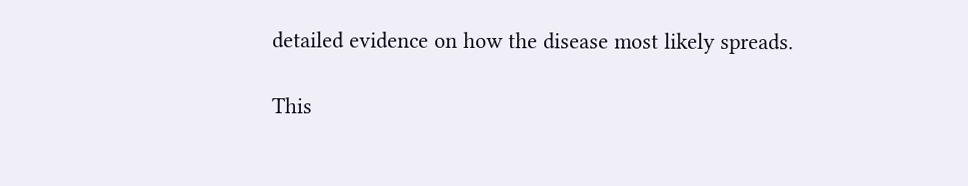detailed evidence on how the disease most likely spreads.

This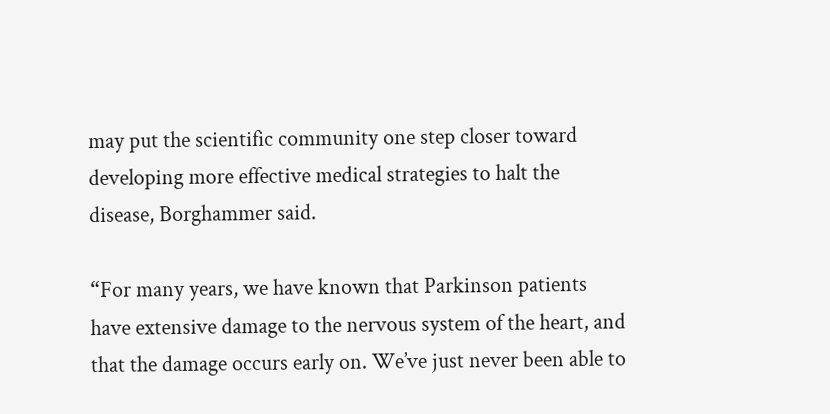may put the scientific community one step closer toward developing more effective medical strategies to halt the disease, Borghammer said.

“For many years, we have known that Parkinson patients have extensive damage to the nervous system of the heart, and that the damage occurs early on. We’ve just never been able to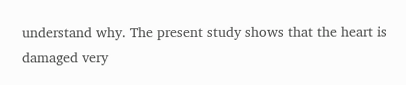understand why. The present study shows that the heart is damaged very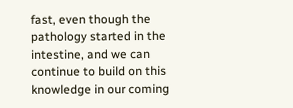fast, even though the pathology started in the intestine, and we can continue to build on this knowledge in our coming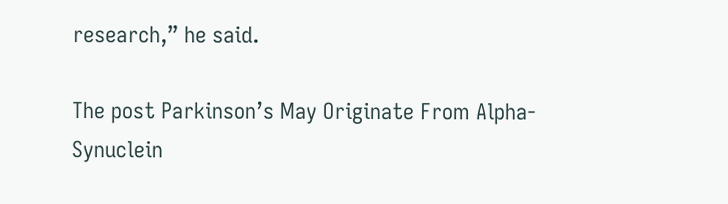research,” he said.

The post Parkinson’s May Originate From Alpha-Synuclein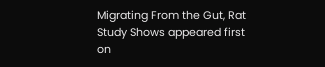Migrating From the Gut, Rat Study Shows appeared first on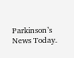Parkinson’s News Today.